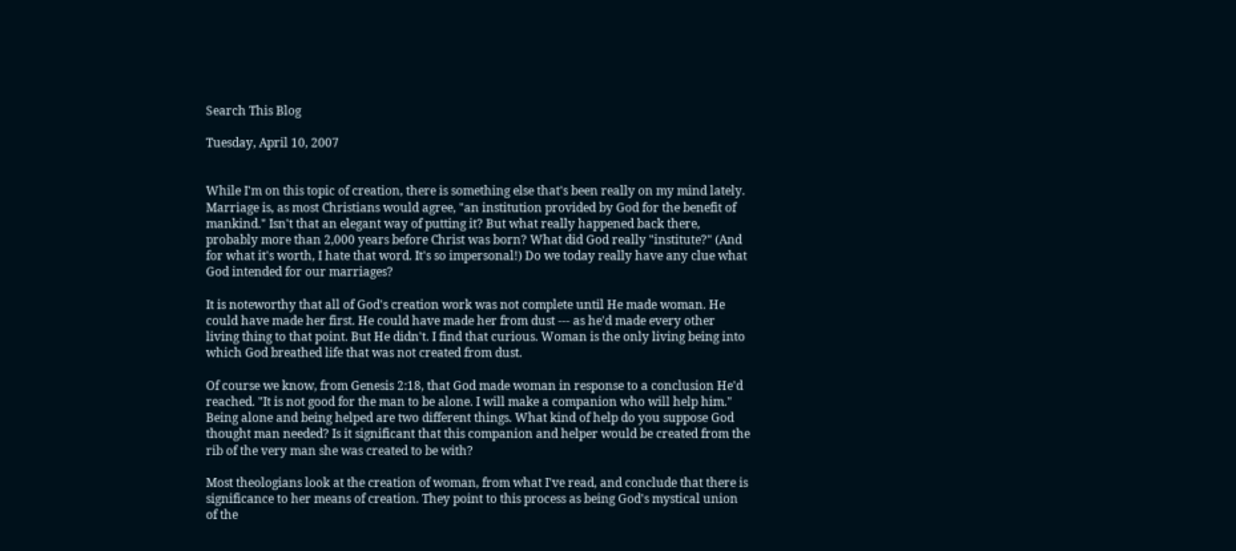Search This Blog

Tuesday, April 10, 2007


While I'm on this topic of creation, there is something else that's been really on my mind lately. Marriage is, as most Christians would agree, "an institution provided by God for the benefit of mankind." Isn't that an elegant way of putting it? But what really happened back there, probably more than 2,000 years before Christ was born? What did God really "institute?" (And for what it's worth, I hate that word. It's so impersonal!) Do we today really have any clue what God intended for our marriages?

It is noteworthy that all of God's creation work was not complete until He made woman. He could have made her first. He could have made her from dust --- as he'd made every other living thing to that point. But He didn't. I find that curious. Woman is the only living being into which God breathed life that was not created from dust.

Of course we know, from Genesis 2:18, that God made woman in response to a conclusion He'd reached. "It is not good for the man to be alone. I will make a companion who will help him." Being alone and being helped are two different things. What kind of help do you suppose God thought man needed? Is it significant that this companion and helper would be created from the rib of the very man she was created to be with?

Most theologians look at the creation of woman, from what I've read, and conclude that there is significance to her means of creation. They point to this process as being God's mystical union of the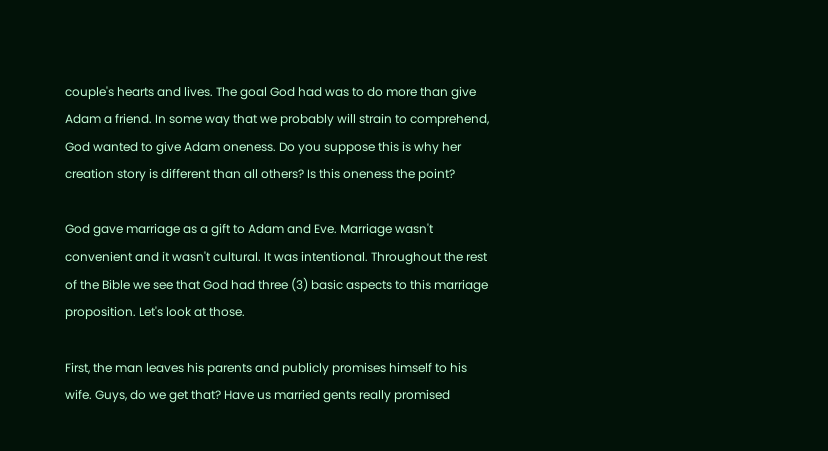couple's hearts and lives. The goal God had was to do more than give Adam a friend. In some way that we probably will strain to comprehend, God wanted to give Adam oneness. Do you suppose this is why her creation story is different than all others? Is this oneness the point?

God gave marriage as a gift to Adam and Eve. Marriage wasn't convenient and it wasn't cultural. It was intentional. Throughout the rest of the Bible we see that God had three (3) basic aspects to this marriage proposition. Let's look at those.

First, the man leaves his parents and publicly promises himself to his wife. Guys, do we get that? Have us married gents really promised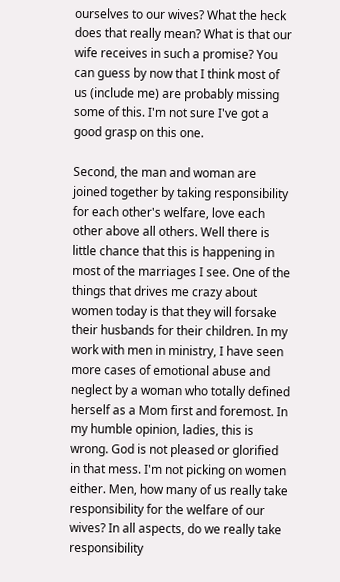ourselves to our wives? What the heck does that really mean? What is that our wife receives in such a promise? You can guess by now that I think most of us (include me) are probably missing some of this. I'm not sure I've got a good grasp on this one.

Second, the man and woman are joined together by taking responsibility for each other's welfare, love each other above all others. Well there is little chance that this is happening in most of the marriages I see. One of the things that drives me crazy about women today is that they will forsake their husbands for their children. In my work with men in ministry, I have seen more cases of emotional abuse and neglect by a woman who totally defined herself as a Mom first and foremost. In my humble opinion, ladies, this is wrong. God is not pleased or glorified in that mess. I'm not picking on women either. Men, how many of us really take responsibility for the welfare of our wives? In all aspects, do we really take responsibility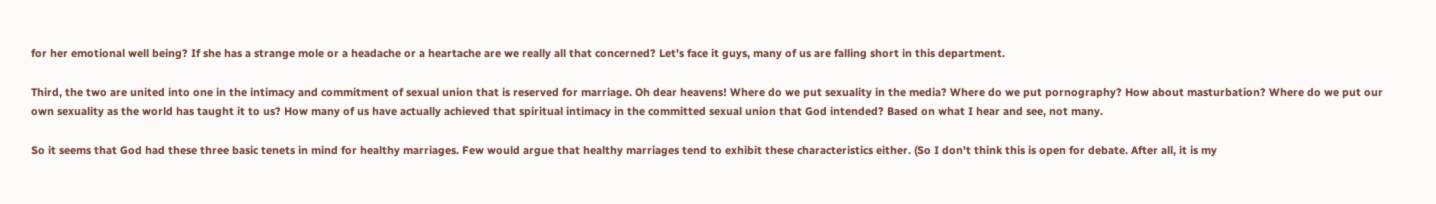for her emotional well being? If she has a strange mole or a headache or a heartache are we really all that concerned? Let's face it guys, many of us are falling short in this department.

Third, the two are united into one in the intimacy and commitment of sexual union that is reserved for marriage. Oh dear heavens! Where do we put sexuality in the media? Where do we put pornography? How about masturbation? Where do we put our own sexuality as the world has taught it to us? How many of us have actually achieved that spiritual intimacy in the committed sexual union that God intended? Based on what I hear and see, not many.

So it seems that God had these three basic tenets in mind for healthy marriages. Few would argue that healthy marriages tend to exhibit these characteristics either. (So I don't think this is open for debate. After all, it is my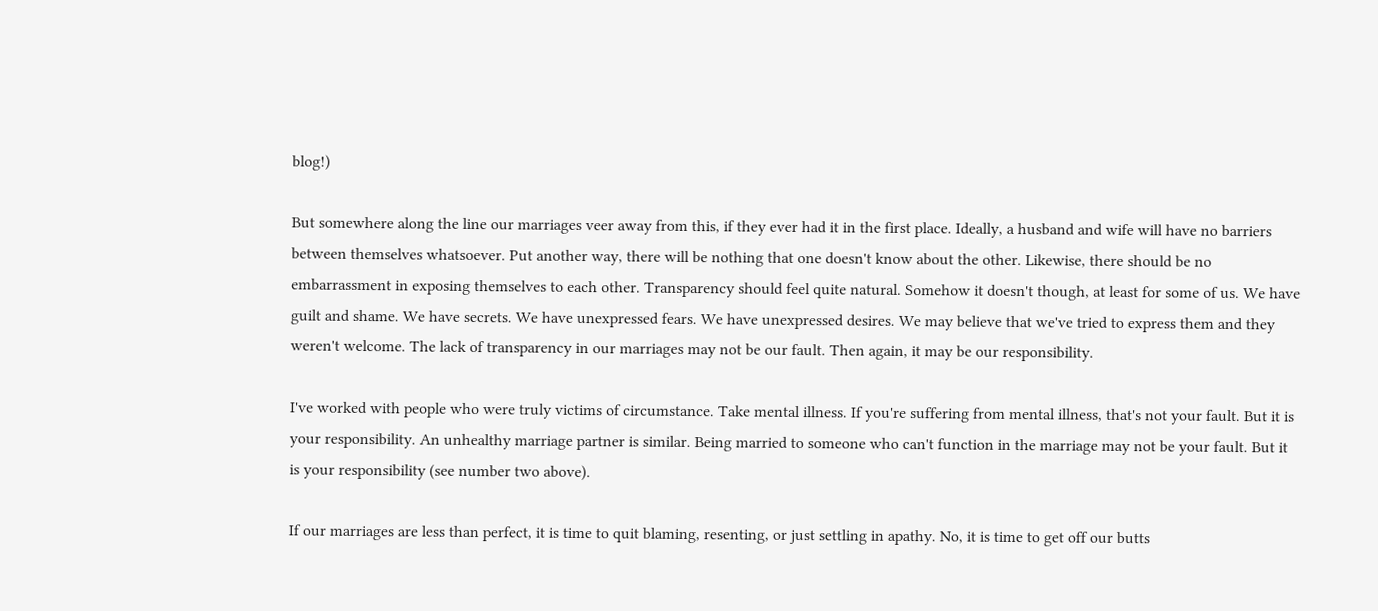blog!)

But somewhere along the line our marriages veer away from this, if they ever had it in the first place. Ideally, a husband and wife will have no barriers between themselves whatsoever. Put another way, there will be nothing that one doesn't know about the other. Likewise, there should be no embarrassment in exposing themselves to each other. Transparency should feel quite natural. Somehow it doesn't though, at least for some of us. We have guilt and shame. We have secrets. We have unexpressed fears. We have unexpressed desires. We may believe that we've tried to express them and they weren't welcome. The lack of transparency in our marriages may not be our fault. Then again, it may be our responsibility.

I've worked with people who were truly victims of circumstance. Take mental illness. If you're suffering from mental illness, that's not your fault. But it is your responsibility. An unhealthy marriage partner is similar. Being married to someone who can't function in the marriage may not be your fault. But it is your responsibility (see number two above).

If our marriages are less than perfect, it is time to quit blaming, resenting, or just settling in apathy. No, it is time to get off our butts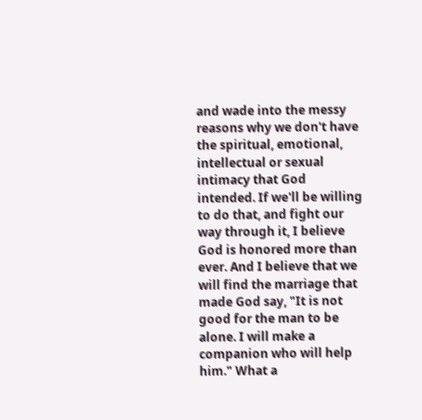and wade into the messy reasons why we don't have the spiritual, emotional, intellectual or sexual intimacy that God intended. If we'll be willing to do that, and fight our way through it, I believe God is honored more than ever. And I believe that we will find the marriage that made God say, "It is not good for the man to be alone. I will make a companion who will help him." What a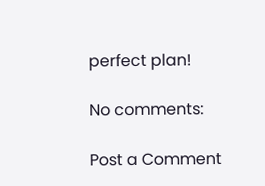perfect plan!

No comments:

Post a Comment